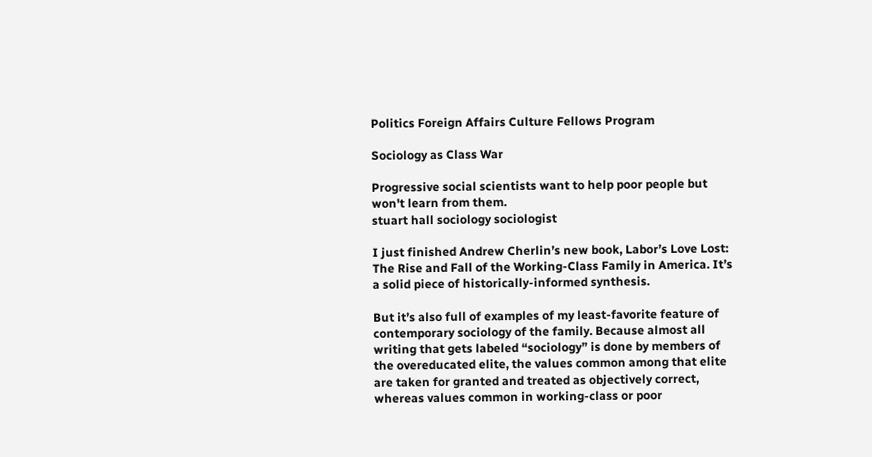Politics Foreign Affairs Culture Fellows Program

Sociology as Class War

Progressive social scientists want to help poor people but won't learn from them.
stuart hall sociology sociologist

I just finished Andrew Cherlin’s new book, Labor’s Love Lost: The Rise and Fall of the Working-Class Family in America. It’s a solid piece of historically-informed synthesis.

But it’s also full of examples of my least-favorite feature of contemporary sociology of the family. Because almost all writing that gets labeled “sociology” is done by members of the overeducated elite, the values common among that elite are taken for granted and treated as objectively correct, whereas values common in working-class or poor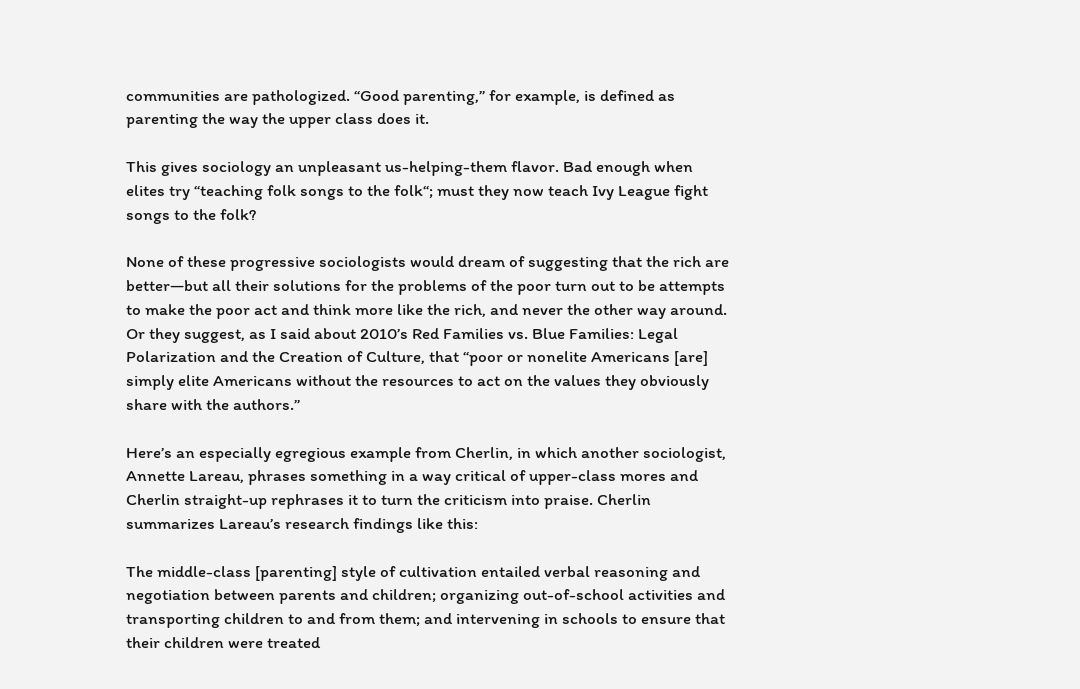communities are pathologized. “Good parenting,” for example, is defined as parenting the way the upper class does it.

This gives sociology an unpleasant us-helping-them flavor. Bad enough when elites try “teaching folk songs to the folk“; must they now teach Ivy League fight songs to the folk?

None of these progressive sociologists would dream of suggesting that the rich are better—but all their solutions for the problems of the poor turn out to be attempts to make the poor act and think more like the rich, and never the other way around. Or they suggest, as I said about 2010’s Red Families vs. Blue Families: Legal Polarization and the Creation of Culture, that “poor or nonelite Americans [are] simply elite Americans without the resources to act on the values they obviously share with the authors.”

Here’s an especially egregious example from Cherlin, in which another sociologist, Annette Lareau, phrases something in a way critical of upper-class mores and Cherlin straight-up rephrases it to turn the criticism into praise. Cherlin summarizes Lareau’s research findings like this:

The middle-class [parenting] style of cultivation entailed verbal reasoning and negotiation between parents and children; organizing out-of-school activities and transporting children to and from them; and intervening in schools to ensure that their children were treated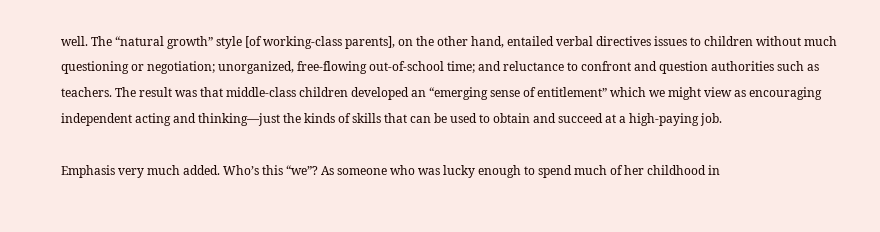well. The “natural growth” style [of working-class parents], on the other hand, entailed verbal directives issues to children without much questioning or negotiation; unorganized, free-flowing out-of-school time; and reluctance to confront and question authorities such as teachers. The result was that middle-class children developed an “emerging sense of entitlement” which we might view as encouraging independent acting and thinking—just the kinds of skills that can be used to obtain and succeed at a high-paying job.

Emphasis very much added. Who’s this “we”? As someone who was lucky enough to spend much of her childhood in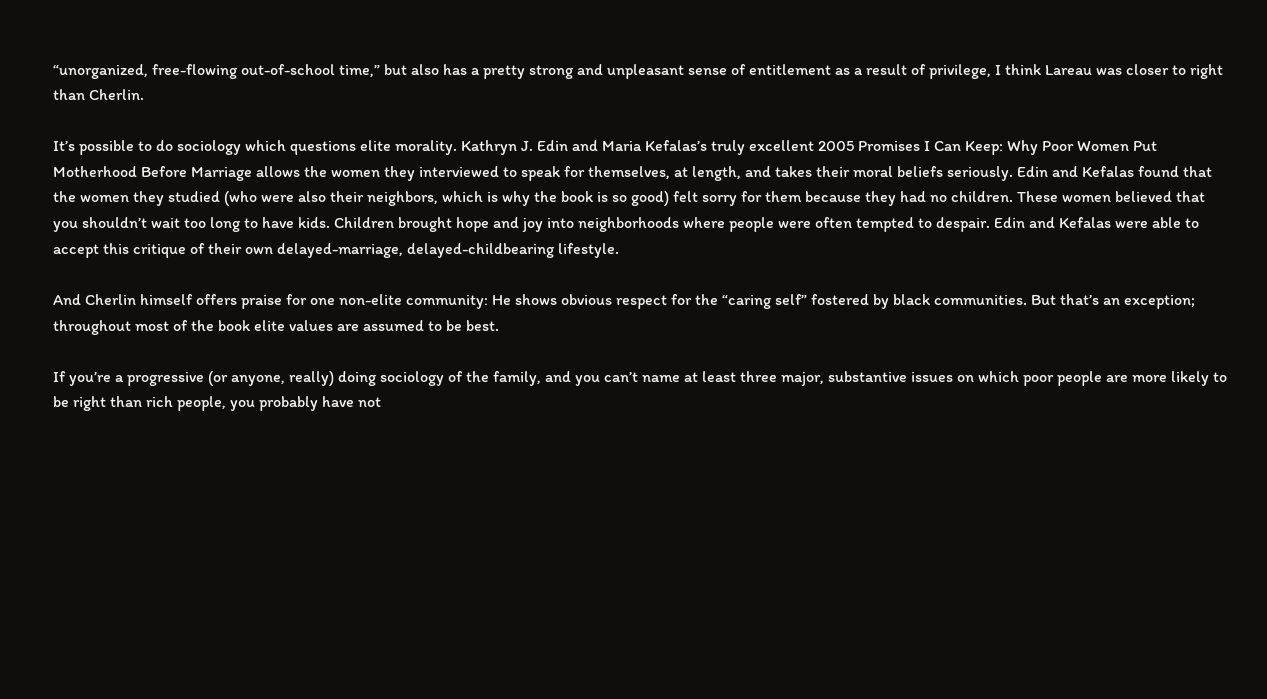“unorganized, free-flowing out-of-school time,” but also has a pretty strong and unpleasant sense of entitlement as a result of privilege, I think Lareau was closer to right than Cherlin.

It’s possible to do sociology which questions elite morality. Kathryn J. Edin and Maria Kefalas’s truly excellent 2005 Promises I Can Keep: Why Poor Women Put Motherhood Before Marriage allows the women they interviewed to speak for themselves, at length, and takes their moral beliefs seriously. Edin and Kefalas found that the women they studied (who were also their neighbors, which is why the book is so good) felt sorry for them because they had no children. These women believed that you shouldn’t wait too long to have kids. Children brought hope and joy into neighborhoods where people were often tempted to despair. Edin and Kefalas were able to accept this critique of their own delayed-marriage, delayed-childbearing lifestyle.

And Cherlin himself offers praise for one non-elite community: He shows obvious respect for the “caring self” fostered by black communities. But that’s an exception; throughout most of the book elite values are assumed to be best.

If you’re a progressive (or anyone, really) doing sociology of the family, and you can’t name at least three major, substantive issues on which poor people are more likely to be right than rich people, you probably have not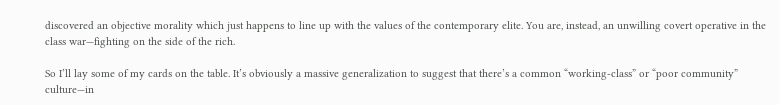discovered an objective morality which just happens to line up with the values of the contemporary elite. You are, instead, an unwilling covert operative in the class war—fighting on the side of the rich.

So I’ll lay some of my cards on the table. It’s obviously a massive generalization to suggest that there’s a common “working-class” or “poor community” culture—in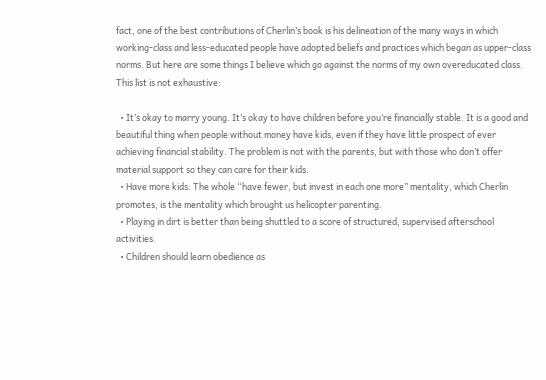fact, one of the best contributions of Cherlin’s book is his delineation of the many ways in which working-class and less-educated people have adopted beliefs and practices which began as upper-class norms. But here are some things I believe which go against the norms of my own overeducated class. This list is not exhaustive:

  • It’s okay to marry young. It’s okay to have children before you’re financially stable. It is a good and beautiful thing when people without money have kids, even if they have little prospect of ever achieving financial stability. The problem is not with the parents, but with those who don’t offer material support so they can care for their kids.
  • Have more kids. The whole “have fewer, but invest in each one more” mentality, which Cherlin promotes, is the mentality which brought us helicopter parenting.
  • Playing in dirt is better than being shuttled to a score of structured, supervised afterschool activities.
  • Children should learn obedience as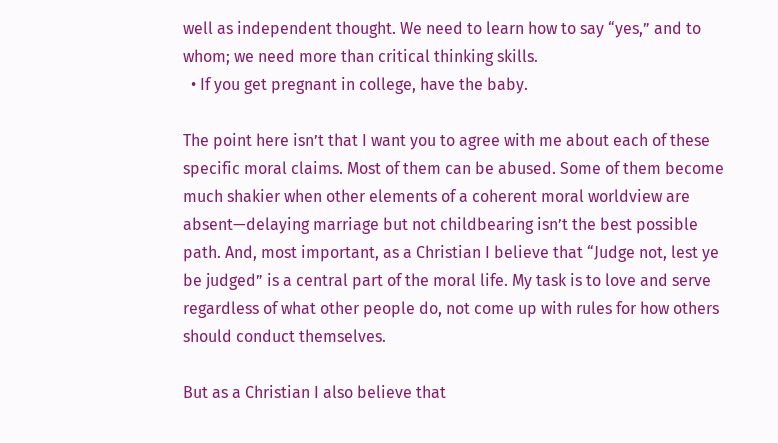well as independent thought. We need to learn how to say “yes,” and to whom; we need more than critical thinking skills.
  • If you get pregnant in college, have the baby.

The point here isn’t that I want you to agree with me about each of these specific moral claims. Most of them can be abused. Some of them become much shakier when other elements of a coherent moral worldview are absent—delaying marriage but not childbearing isn’t the best possible path. And, most important, as a Christian I believe that “Judge not, lest ye be judged” is a central part of the moral life. My task is to love and serve regardless of what other people do, not come up with rules for how others should conduct themselves.

But as a Christian I also believe that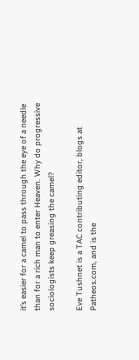it’s easier for a camel to pass through the eye of a needle than for a rich man to enter Heaven. Why do progressive sociologists keep greasing the camel?

Eve Tushnet is a TAC contributing editor, blogs at Patheos.com, and is the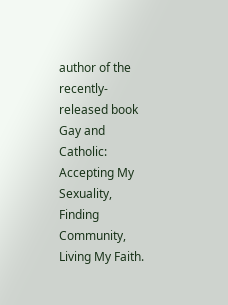author of the recently-released book Gay and Catholic: Accepting My Sexuality, Finding Community, Living My Faith.